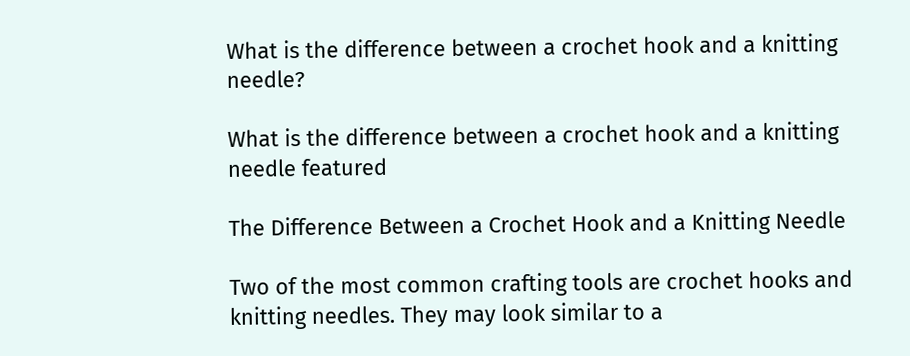What is the difference between a crochet hook and a knitting needle?

What is the difference between a crochet hook and a knitting needle featured

The Difference Between a Crochet Hook and a Knitting Needle

Two of the most common crafting tools are crochet hooks and knitting needles. They may look similar to a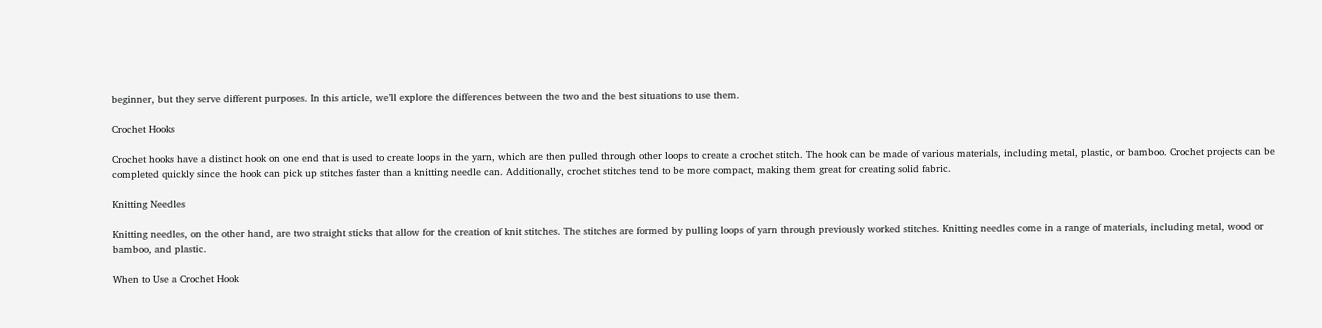beginner, but they serve different purposes. In this article, we’ll explore the differences between the two and the best situations to use them.

Crochet Hooks

Crochet hooks have a distinct hook on one end that is used to create loops in the yarn, which are then pulled through other loops to create a crochet stitch. The hook can be made of various materials, including metal, plastic, or bamboo. Crochet projects can be completed quickly since the hook can pick up stitches faster than a knitting needle can. Additionally, crochet stitches tend to be more compact, making them great for creating solid fabric.

Knitting Needles

Knitting needles, on the other hand, are two straight sticks that allow for the creation of knit stitches. The stitches are formed by pulling loops of yarn through previously worked stitches. Knitting needles come in a range of materials, including metal, wood or bamboo, and plastic.

When to Use a Crochet Hook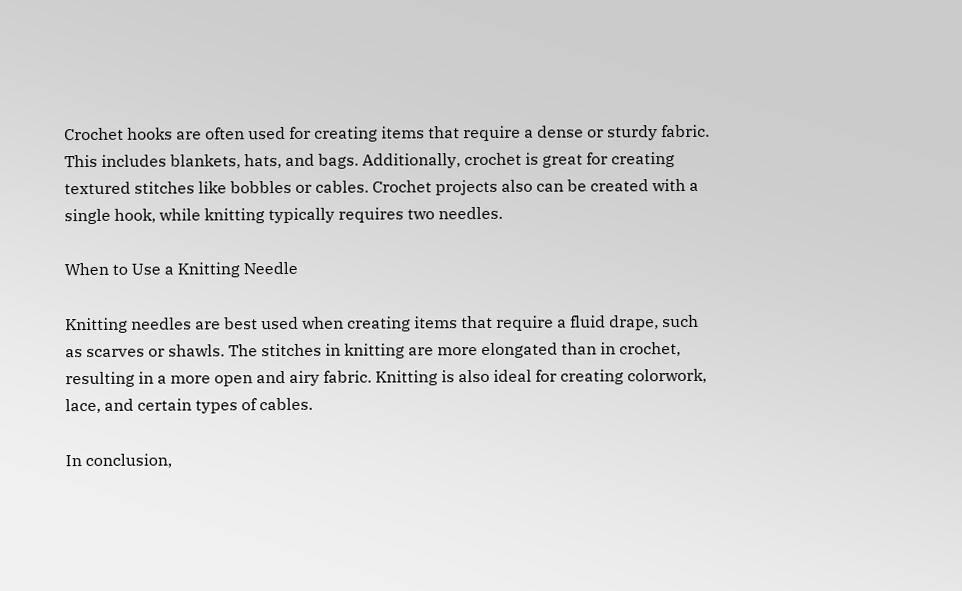Crochet hooks are often used for creating items that require a dense or sturdy fabric. This includes blankets, hats, and bags. Additionally, crochet is great for creating textured stitches like bobbles or cables. Crochet projects also can be created with a single hook, while knitting typically requires two needles.

When to Use a Knitting Needle

Knitting needles are best used when creating items that require a fluid drape, such as scarves or shawls. The stitches in knitting are more elongated than in crochet, resulting in a more open and airy fabric. Knitting is also ideal for creating colorwork, lace, and certain types of cables.

In conclusion,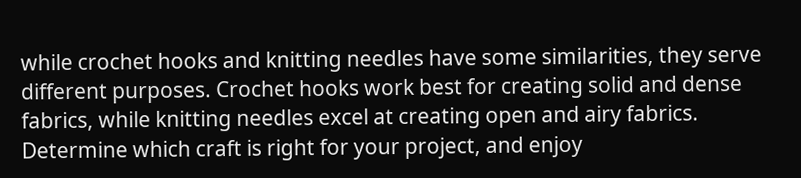while crochet hooks and knitting needles have some similarities, they serve different purposes. Crochet hooks work best for creating solid and dense fabrics, while knitting needles excel at creating open and airy fabrics. Determine which craft is right for your project, and enjoy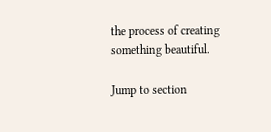the process of creating something beautiful.

Jump to section